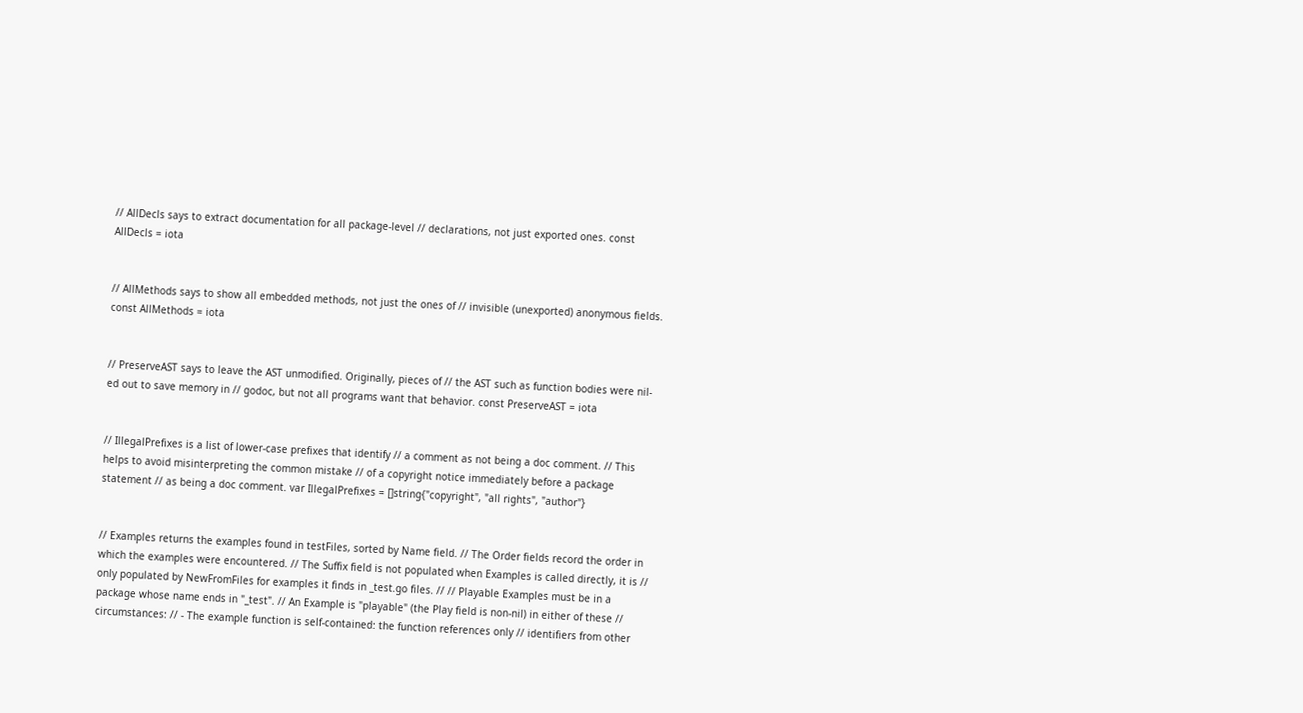// AllDecls says to extract documentation for all package-level // declarations, not just exported ones. const AllDecls = iota


// AllMethods says to show all embedded methods, not just the ones of // invisible (unexported) anonymous fields. const AllMethods = iota


// PreserveAST says to leave the AST unmodified. Originally, pieces of // the AST such as function bodies were nil-ed out to save memory in // godoc, but not all programs want that behavior. const PreserveAST = iota


// IllegalPrefixes is a list of lower-case prefixes that identify // a comment as not being a doc comment. // This helps to avoid misinterpreting the common mistake // of a copyright notice immediately before a package statement // as being a doc comment. var IllegalPrefixes = []string{"copyright", "all rights", "author"}


// Examples returns the examples found in testFiles, sorted by Name field. // The Order fields record the order in which the examples were encountered. // The Suffix field is not populated when Examples is called directly, it is // only populated by NewFromFiles for examples it finds in _test.go files. // // Playable Examples must be in a package whose name ends in "_test". // An Example is "playable" (the Play field is non-nil) in either of these // circumstances: // - The example function is self-contained: the function references only // identifiers from other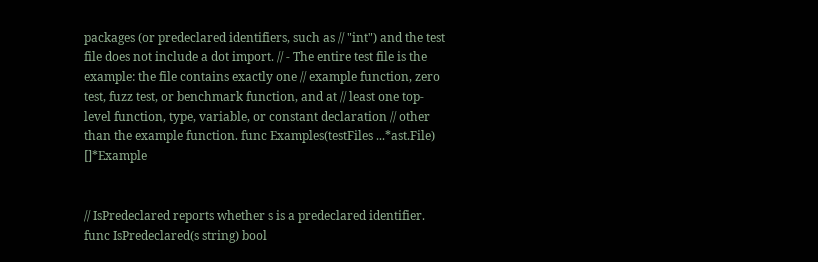packages (or predeclared identifiers, such as // "int") and the test file does not include a dot import. // - The entire test file is the example: the file contains exactly one // example function, zero test, fuzz test, or benchmark function, and at // least one top-level function, type, variable, or constant declaration // other than the example function. func Examples(testFiles ...*ast.File) []*Example


// IsPredeclared reports whether s is a predeclared identifier. func IsPredeclared(s string) bool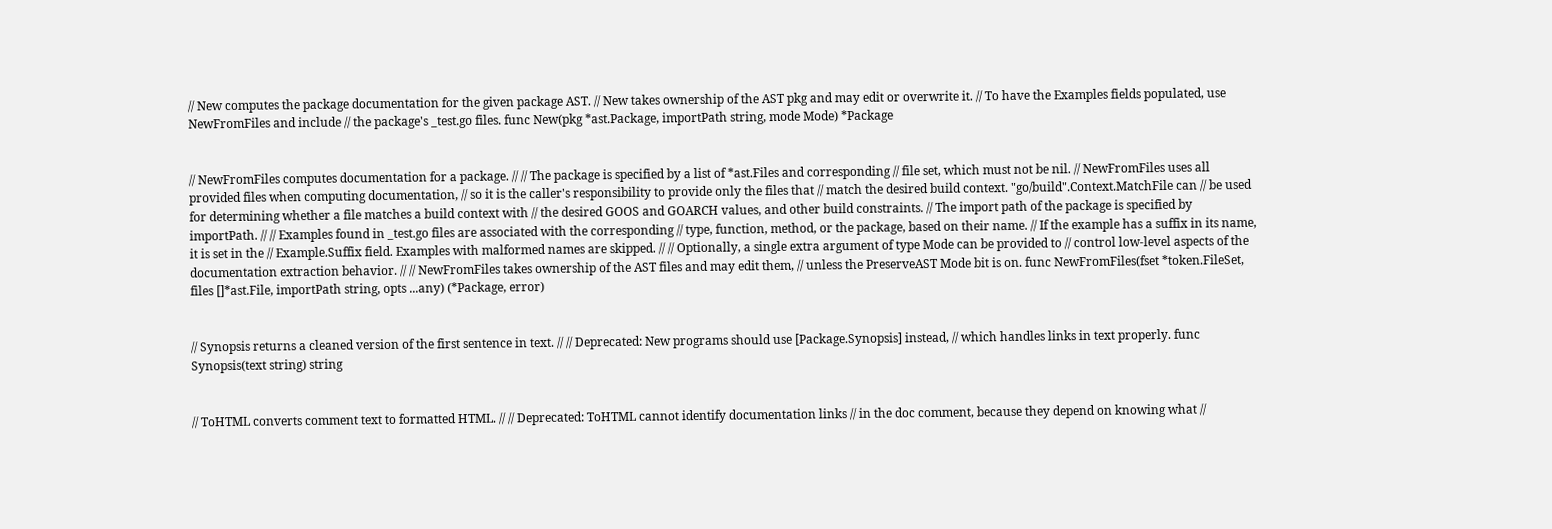// New computes the package documentation for the given package AST. // New takes ownership of the AST pkg and may edit or overwrite it. // To have the Examples fields populated, use NewFromFiles and include // the package's _test.go files. func New(pkg *ast.Package, importPath string, mode Mode) *Package


// NewFromFiles computes documentation for a package. // // The package is specified by a list of *ast.Files and corresponding // file set, which must not be nil. // NewFromFiles uses all provided files when computing documentation, // so it is the caller's responsibility to provide only the files that // match the desired build context. "go/build".Context.MatchFile can // be used for determining whether a file matches a build context with // the desired GOOS and GOARCH values, and other build constraints. // The import path of the package is specified by importPath. // // Examples found in _test.go files are associated with the corresponding // type, function, method, or the package, based on their name. // If the example has a suffix in its name, it is set in the // Example.Suffix field. Examples with malformed names are skipped. // // Optionally, a single extra argument of type Mode can be provided to // control low-level aspects of the documentation extraction behavior. // // NewFromFiles takes ownership of the AST files and may edit them, // unless the PreserveAST Mode bit is on. func NewFromFiles(fset *token.FileSet, files []*ast.File, importPath string, opts ...any) (*Package, error)


// Synopsis returns a cleaned version of the first sentence in text. // // Deprecated: New programs should use [Package.Synopsis] instead, // which handles links in text properly. func Synopsis(text string) string


// ToHTML converts comment text to formatted HTML. // // Deprecated: ToHTML cannot identify documentation links // in the doc comment, because they depend on knowing what //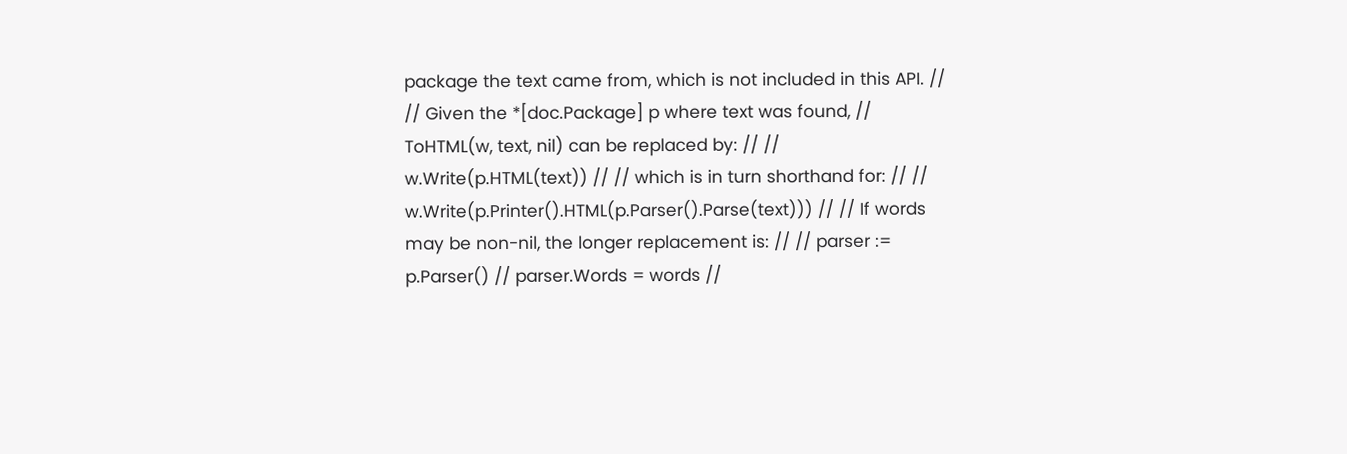package the text came from, which is not included in this API. // // Given the *[doc.Package] p where text was found, // ToHTML(w, text, nil) can be replaced by: // // w.Write(p.HTML(text)) // // which is in turn shorthand for: // // w.Write(p.Printer().HTML(p.Parser().Parse(text))) // // If words may be non-nil, the longer replacement is: // // parser := p.Parser() // parser.Words = words //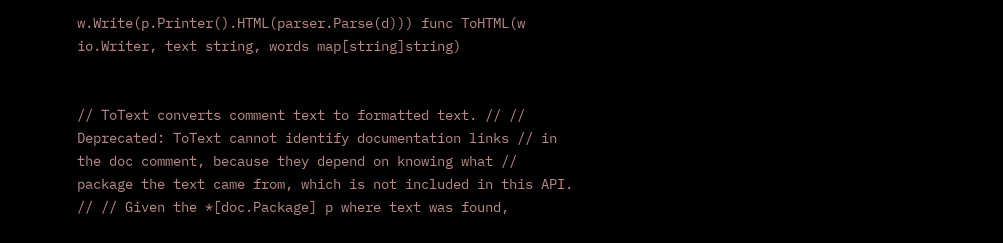w.Write(p.Printer().HTML(parser.Parse(d))) func ToHTML(w io.Writer, text string, words map[string]string)


// ToText converts comment text to formatted text. // // Deprecated: ToText cannot identify documentation links // in the doc comment, because they depend on knowing what // package the text came from, which is not included in this API. // // Given the *[doc.Package] p where text was found,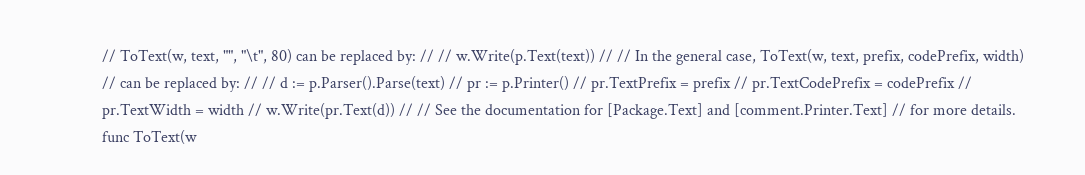// ToText(w, text, "", "\t", 80) can be replaced by: // // w.Write(p.Text(text)) // // In the general case, ToText(w, text, prefix, codePrefix, width) // can be replaced by: // // d := p.Parser().Parse(text) // pr := p.Printer() // pr.TextPrefix = prefix // pr.TextCodePrefix = codePrefix // pr.TextWidth = width // w.Write(pr.Text(d)) // // See the documentation for [Package.Text] and [comment.Printer.Text] // for more details. func ToText(w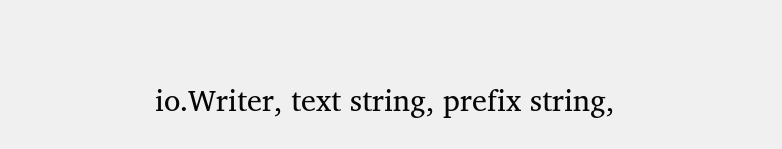io.Writer, text string, prefix string,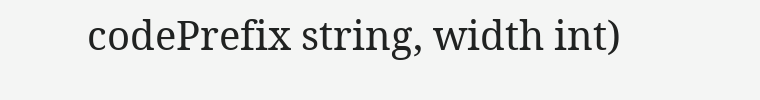codePrefix string, width int)